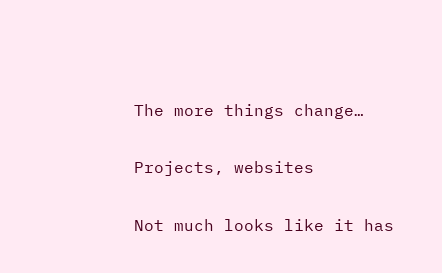The more things change…

Projects, websites

Not much looks like it has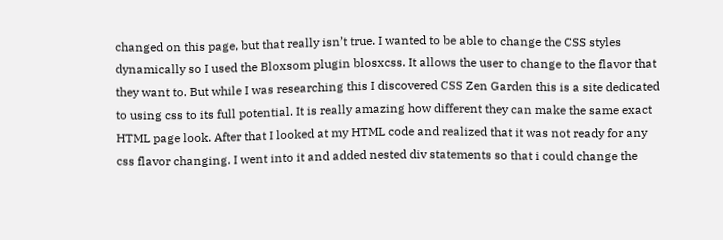changed on this page, but that really isn’t true. I wanted to be able to change the CSS styles dynamically so I used the Bloxsom plugin blosxcss. It allows the user to change to the flavor that they want to. But while I was researching this I discovered CSS Zen Garden this is a site dedicated to using css to its full potential. It is really amazing how different they can make the same exact HTML page look. After that I looked at my HTML code and realized that it was not ready for any css flavor changing. I went into it and added nested div statements so that i could change the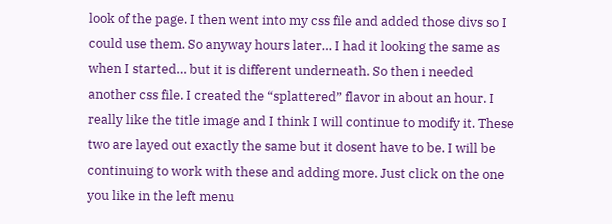look of the page. I then went into my css file and added those divs so I could use them. So anyway hours later… I had it looking the same as when I started… but it is different underneath. So then i needed another css file. I created the “splattered” flavor in about an hour. I really like the title image and I think I will continue to modify it. These two are layed out exactly the same but it dosent have to be. I will be continuing to work with these and adding more. Just click on the one you like in the left menu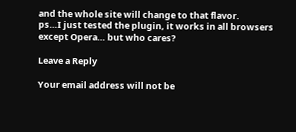and the whole site will change to that flavor.
ps…I just tested the plugin, it works in all browsers except Opera… but who cares?

Leave a Reply

Your email address will not be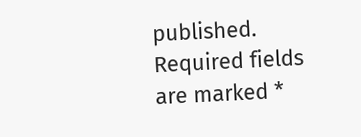published. Required fields are marked *